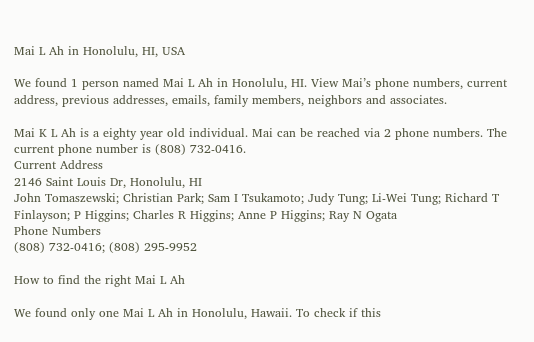Mai L Ah in Honolulu, HI, USA

We found 1 person named Mai L Ah in Honolulu, HI. View Mai’s phone numbers, current address, previous addresses, emails, family members, neighbors and associates.

Mai K L Ah is a eighty year old individual. Mai can be reached via 2 phone numbers. The current phone number is (808) 732-0416.
Current Address
2146 Saint Louis Dr, Honolulu, HI
John Tomaszewski; Christian Park; Sam I Tsukamoto; Judy Tung; Li-Wei Tung; Richard T Finlayson; P Higgins; Charles R Higgins; Anne P Higgins; Ray N Ogata
Phone Numbers
(808) 732-0416; (808) 295-9952

How to find the right Mai L Ah

We found only one Mai L Ah in Honolulu, Hawaii. To check if this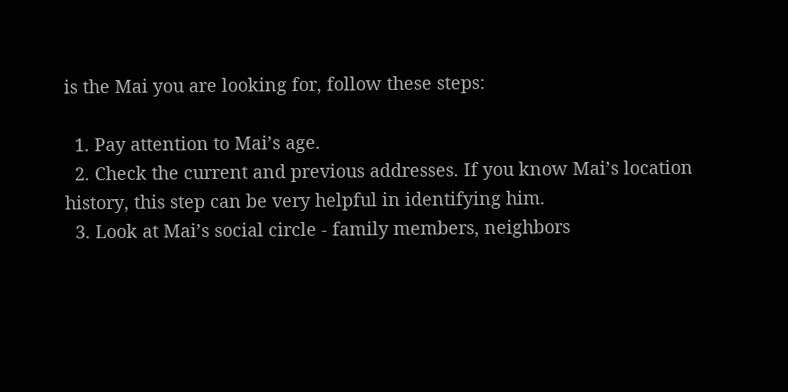is the Mai you are looking for, follow these steps:

  1. Pay attention to Mai’s age.
  2. Check the current and previous addresses. If you know Mai’s location history, this step can be very helpful in identifying him.
  3. Look at Mai’s social circle - family members, neighbors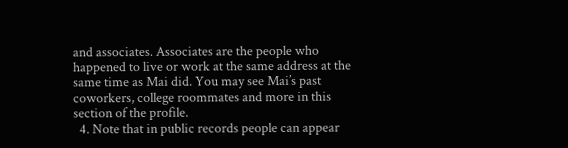and associates. Associates are the people who happened to live or work at the same address at the same time as Mai did. You may see Mai’s past coworkers, college roommates and more in this section of the profile.
  4. Note that in public records people can appear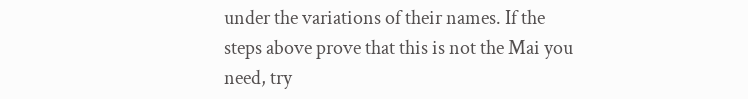under the variations of their names. If the steps above prove that this is not the Mai you need, try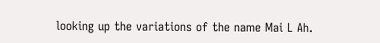looking up the variations of the name Mai L Ah.